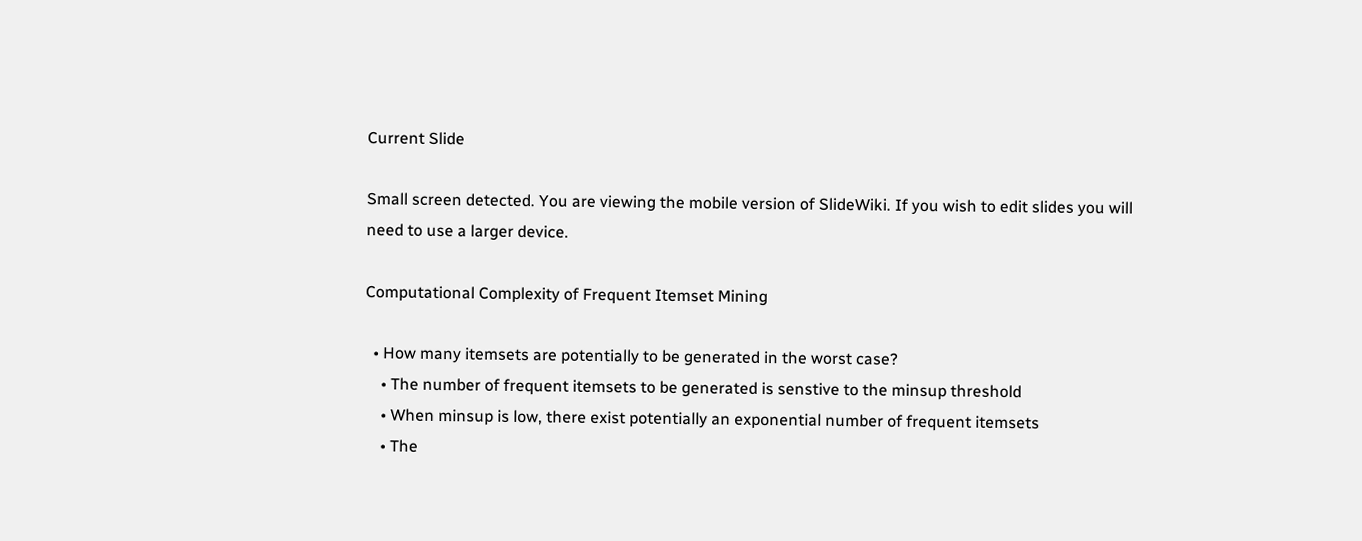Current Slide

Small screen detected. You are viewing the mobile version of SlideWiki. If you wish to edit slides you will need to use a larger device.

Computational Complexity of Frequent Itemset Mining

  • How many itemsets are potentially to be generated in the worst case?
    • The number of frequent itemsets to be generated is senstive to the minsup threshold
    • When minsup is low, there exist potentially an exponential number of frequent itemsets
    • The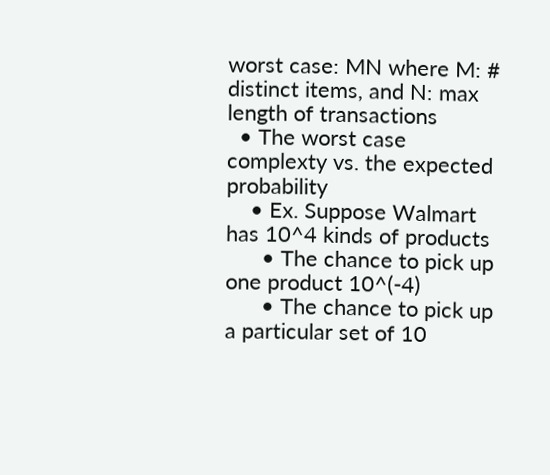worst case: MN where M: # distinct items, and N: max length of transactions
  • The worst case complexty vs. the expected probability
    • Ex. Suppose Walmart has 10^4 kinds of products
      • The chance to pick up one product 10^(-4)
      • The chance to pick up a particular set of 10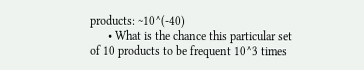products: ~10^(-40)
      • What is the chance this particular set of 10 products to be frequent 10^3 times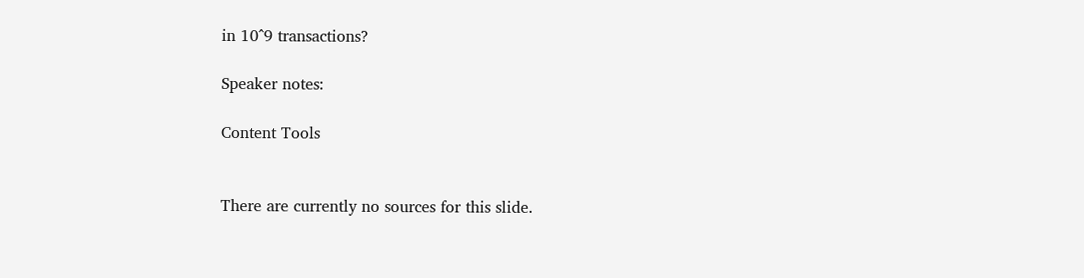in 10^9 transactions?

Speaker notes:

Content Tools


There are currently no sources for this slide.